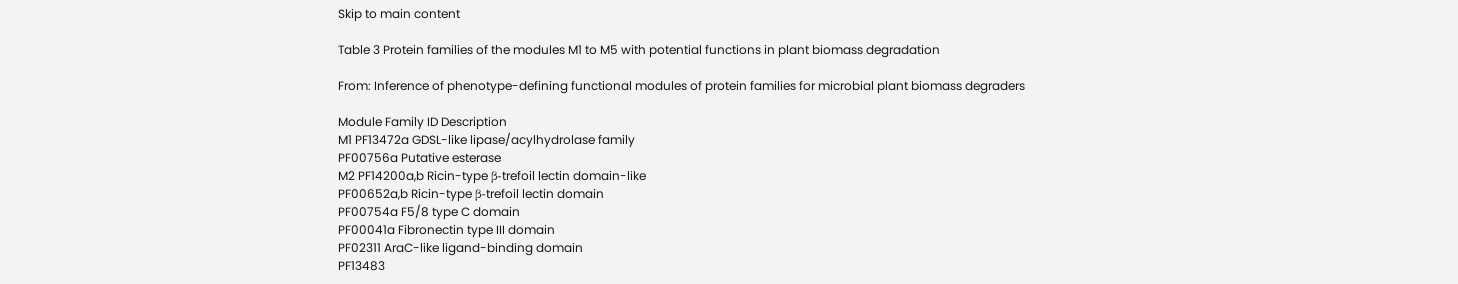Skip to main content

Table 3 Protein families of the modules M1 to M5 with potential functions in plant biomass degradation

From: Inference of phenotype-defining functional modules of protein families for microbial plant biomass degraders

Module Family ID Description
M1 PF13472a GDSL-like lipase/acylhydrolase family
PF00756a Putative esterase
M2 PF14200a,b Ricin-type β-trefoil lectin domain-like
PF00652a,b Ricin-type β-trefoil lectin domain
PF00754a F5/8 type C domain
PF00041a Fibronectin type III domain
PF02311 AraC-like ligand-binding domain
PF13483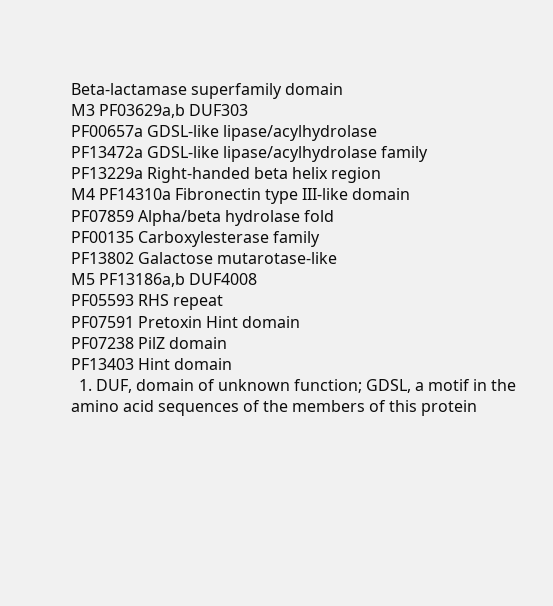Beta-lactamase superfamily domain
M3 PF03629a,b DUF303
PF00657a GDSL-like lipase/acylhydrolase
PF13472a GDSL-like lipase/acylhydrolase family
PF13229a Right-handed beta helix region
M4 PF14310a Fibronectin type III-like domain
PF07859 Alpha/beta hydrolase fold
PF00135 Carboxylesterase family
PF13802 Galactose mutarotase-like
M5 PF13186a,b DUF4008
PF05593 RHS repeat
PF07591 Pretoxin Hint domain
PF07238 PilZ domain
PF13403 Hint domain
  1. DUF, domain of unknown function; GDSL, a motif in the amino acid sequences of the members of this protein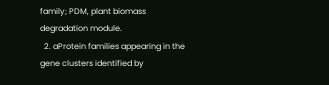family; PDM, plant biomass degradation module.
  2. aProtein families appearing in the gene clusters identified by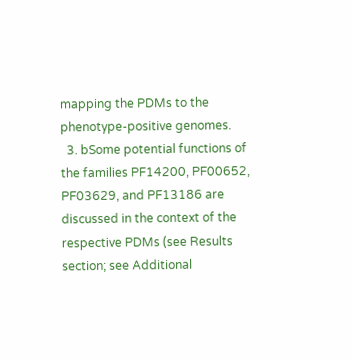mapping the PDMs to the phenotype-positive genomes.
  3. bSome potential functions of the families PF14200, PF00652, PF03629, and PF13186 are discussed in the context of the respective PDMs (see Results section; see Additional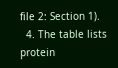file 2: Section 1).
  4. The table lists protein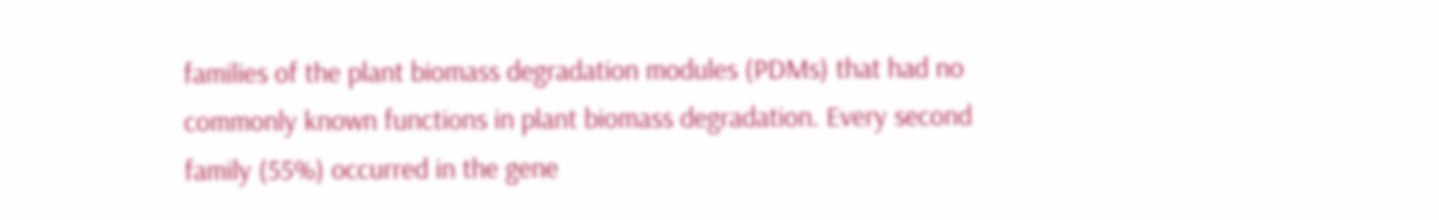families of the plant biomass degradation modules (PDMs) that had no commonly known functions in plant biomass degradation. Every second family (55%) occurred in the gene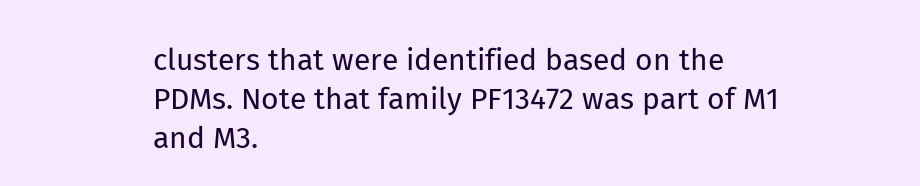clusters that were identified based on the PDMs. Note that family PF13472 was part of M1 and M3.